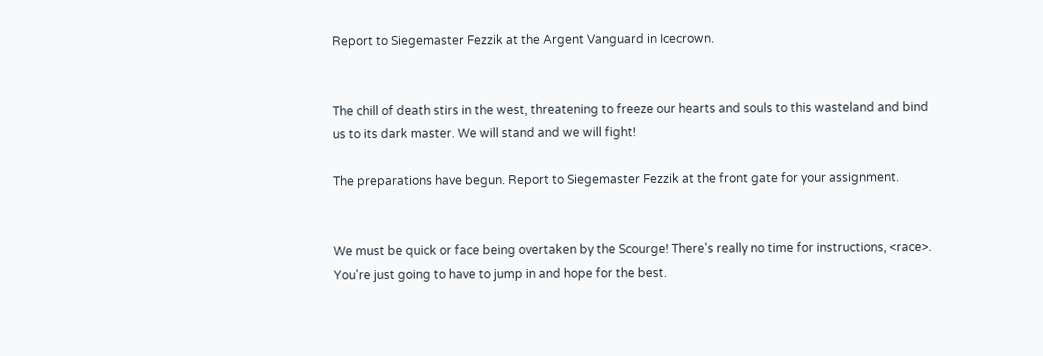Report to Siegemaster Fezzik at the Argent Vanguard in Icecrown.


The chill of death stirs in the west, threatening to freeze our hearts and souls to this wasteland and bind us to its dark master. We will stand and we will fight!

The preparations have begun. Report to Siegemaster Fezzik at the front gate for your assignment.


We must be quick or face being overtaken by the Scourge! There's really no time for instructions, <race>. You're just going to have to jump in and hope for the best.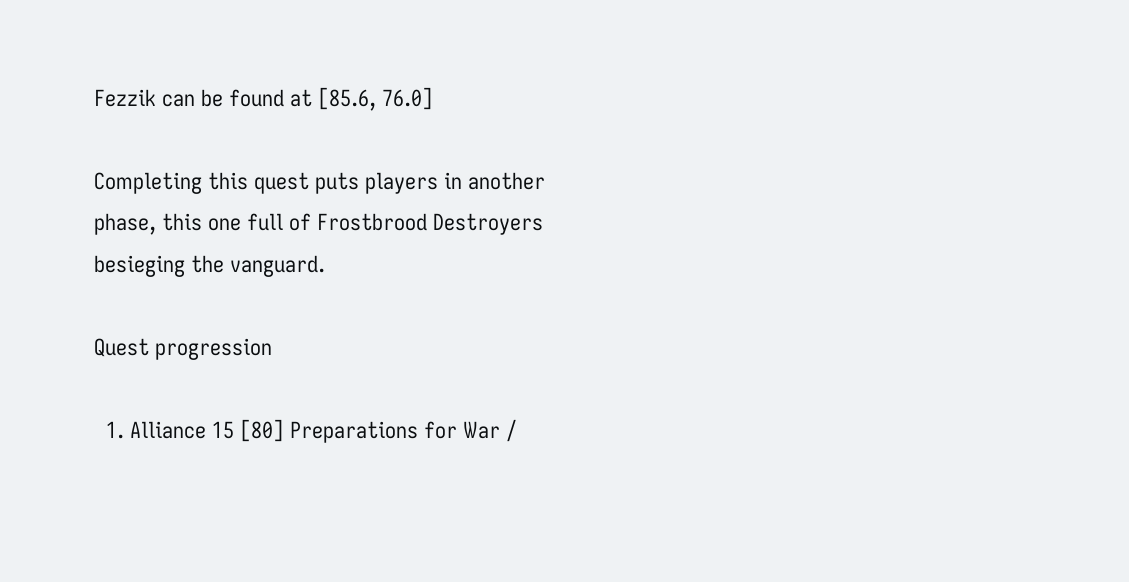Fezzik can be found at [85.6, 76.0]

Completing this quest puts players in another phase, this one full of Frostbrood Destroyers besieging the vanguard.

Quest progression

  1. Alliance 15 [80] Preparations for War /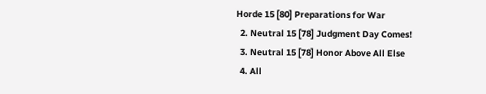Horde 15 [80] Preparations for War
  2. Neutral 15 [78] Judgment Day Comes!
  3. Neutral 15 [78] Honor Above All Else
  4. All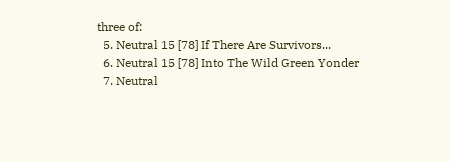three of:
  5. Neutral 15 [78] If There Are Survivors...
  6. Neutral 15 [78] Into The Wild Green Yonder
  7. Neutral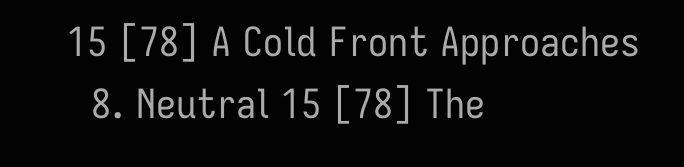15 [78] A Cold Front Approaches
  8. Neutral 15 [78] The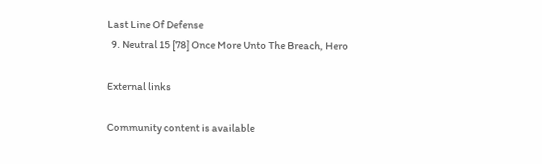Last Line Of Defense
  9. Neutral 15 [78] Once More Unto The Breach, Hero

External links

Community content is available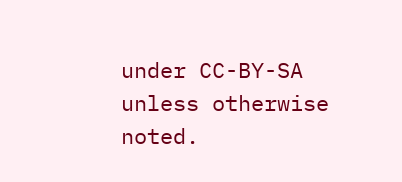under CC-BY-SA unless otherwise noted.